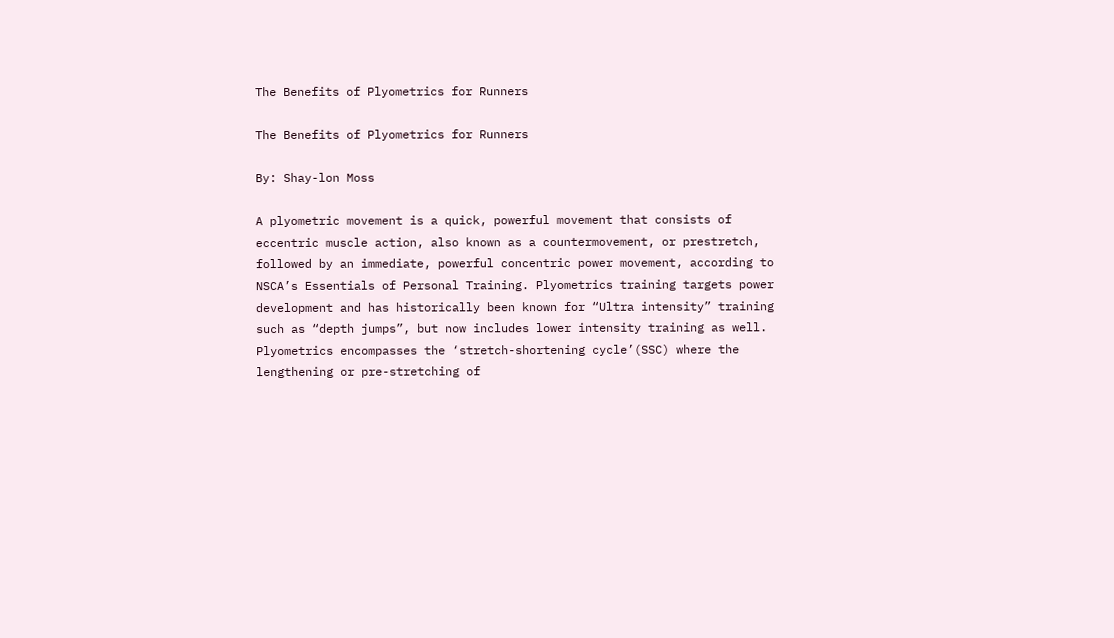The Benefits of Plyometrics for Runners

The Benefits of Plyometrics for Runners

By: Shay-lon Moss

A plyometric movement is a quick, powerful movement that consists of eccentric muscle action, also known as a countermovement, or prestretch, followed by an immediate, powerful concentric power movement, according to NSCA’s Essentials of Personal Training. Plyometrics training targets power development and has historically been known for “Ultra intensity” training such as “depth jumps”, but now includes lower intensity training as well. Plyometrics encompasses the ‘stretch-shortening cycle’(SSC) where the lengthening or pre-stretching of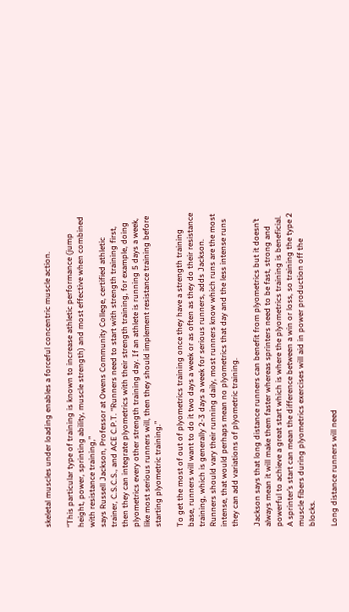skeletal muscles under loading enables a forceful concentric muscle action.

“This particular type of training is known to increase athletic performance (jump height, power, sprinting ability, muscle strength) and most effective when combined with resistance training,”
says Russell Jackson, Professor at Owens Community College, certified athletic trainer, C.S.C.S., and ACE C.P.T. “Runners need to start with strength training first, then they can integrate plyometrics with their strength training, for example, doing plyometrics every other strength training day. If an athlete is running 5 days a week, like most serious runners will, then they should implement resistance training before starting plyometric training.”

To get the most of out of plyometrics training once they have a strength training base, runners will want to do it two days a week or as often as they do their resistance training, which is generally 2-3 days a week for serious runners, adds Jackson. Runners should vary their running daily, most runners know which runs are the most intense, that would perhaps mean no plyometrics that day and the less intense runs they can add variations of plyometric training.

Jackson says that long distance runners can benefit from plyometrics but it doesn’t always mean it will make them faster whereas sprinters need to be fast, strong and powerful to achieve a great start which is where the plyometrics training is beneficial. A sprinter’s start can mean the difference between a win or loss, so training the type 2 muscle fibers during plyometrics exercises will aid in power production off the blocks.

Long distance runners will need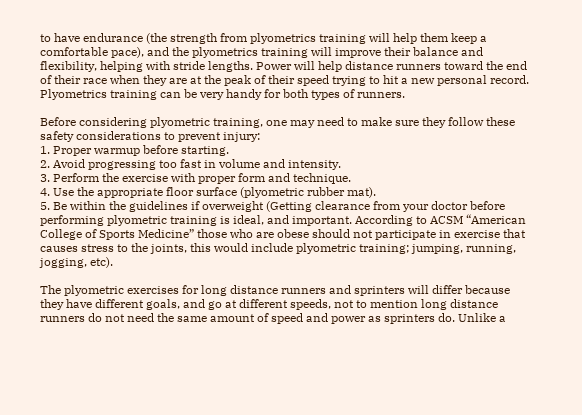to have endurance (the strength from plyometrics training will help them keep a comfortable pace), and the plyometrics training will improve their balance and flexibility, helping with stride lengths. Power will help distance runners toward the end of their race when they are at the peak of their speed trying to hit a new personal record. Plyometrics training can be very handy for both types of runners.

Before considering plyometric training, one may need to make sure they follow these safety considerations to prevent injury:
1. Proper warmup before starting.
2. Avoid progressing too fast in volume and intensity.
3. Perform the exercise with proper form and technique.
4. Use the appropriate floor surface (plyometric rubber mat).
5. Be within the guidelines if overweight (Getting clearance from your doctor before performing plyometric training is ideal, and important. According to ACSM “American College of Sports Medicine” those who are obese should not participate in exercise that causes stress to the joints, this would include plyometric training; jumping, running, jogging, etc).

The plyometric exercises for long distance runners and sprinters will differ because they have different goals, and go at different speeds, not to mention long distance runners do not need the same amount of speed and power as sprinters do. Unlike a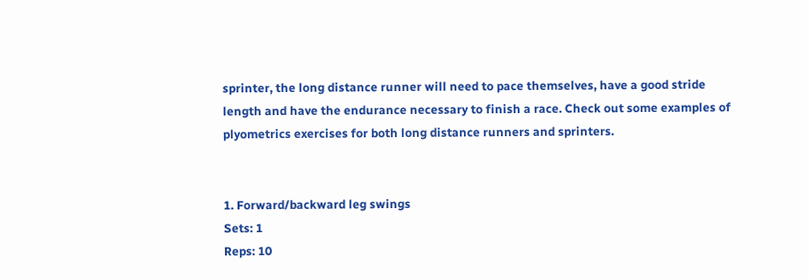sprinter, the long distance runner will need to pace themselves, have a good stride length and have the endurance necessary to finish a race. Check out some examples of plyometrics exercises for both long distance runners and sprinters.


1. Forward/backward leg swings
Sets: 1
Reps: 10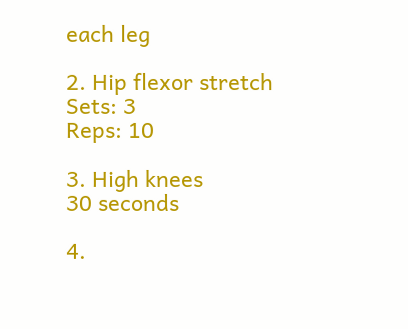each leg

2. Hip flexor stretch
Sets: 3
Reps: 10

3. High knees
30 seconds

4.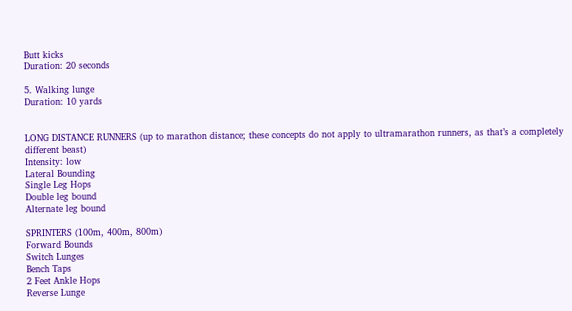Butt kicks
Duration: 20 seconds

5. Walking lunge
Duration: 10 yards


LONG DISTANCE RUNNERS (up to marathon distance; these concepts do not apply to ultramarathon runners, as that’s a completely different beast)
Intensity: low
Lateral Bounding
Single Leg Hops
Double leg bound
Alternate leg bound

SPRINTERS (100m, 400m, 800m)
Forward Bounds
Switch Lunges
Bench Taps
2 Feet Ankle Hops
Reverse Lunge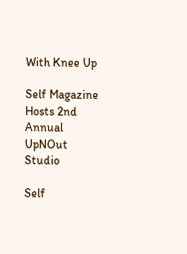With Knee Up

Self Magazine Hosts 2nd Annual UpNOut Studio

Self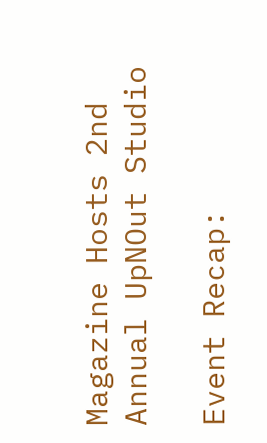Magazine Hosts 2nd Annual UpNOut Studio

Event Recap: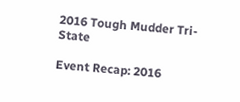2016 Tough Mudder Tri-State

Event Recap: 2016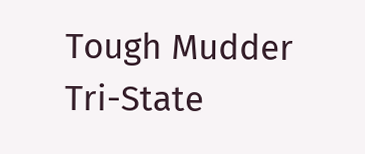Tough Mudder Tri-State